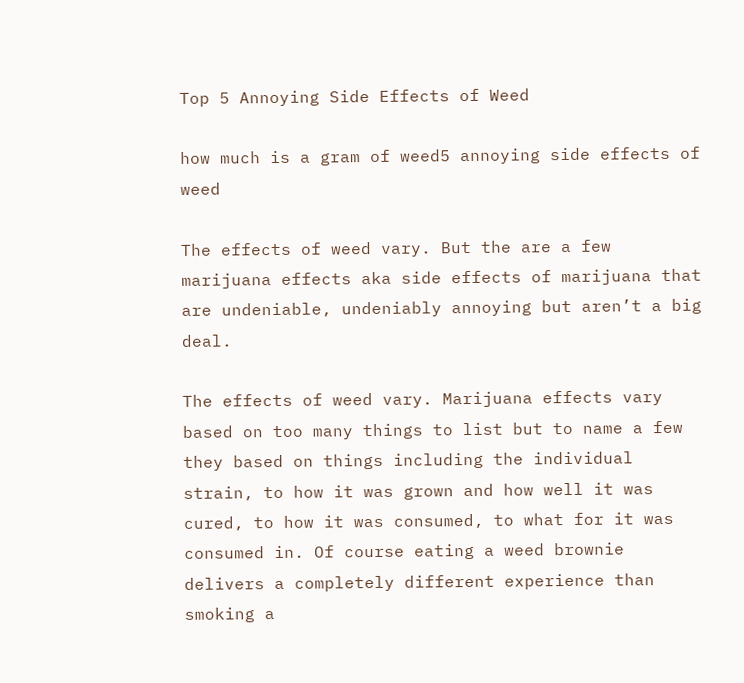Top 5 Annoying Side Effects of Weed

how much is a gram of weed5 annoying side effects of weed

The effects of weed vary. But the are a few marijuana effects aka side effects of marijuana that are undeniable, undeniably annoying but aren’t a big deal.

The effects of weed vary. Marijuana effects vary based on too many things to list but to name a few they based on things including the individual strain, to how it was grown and how well it was cured, to how it was consumed, to what for it was consumed in. Of course eating a weed brownie delivers a completely different experience than smoking a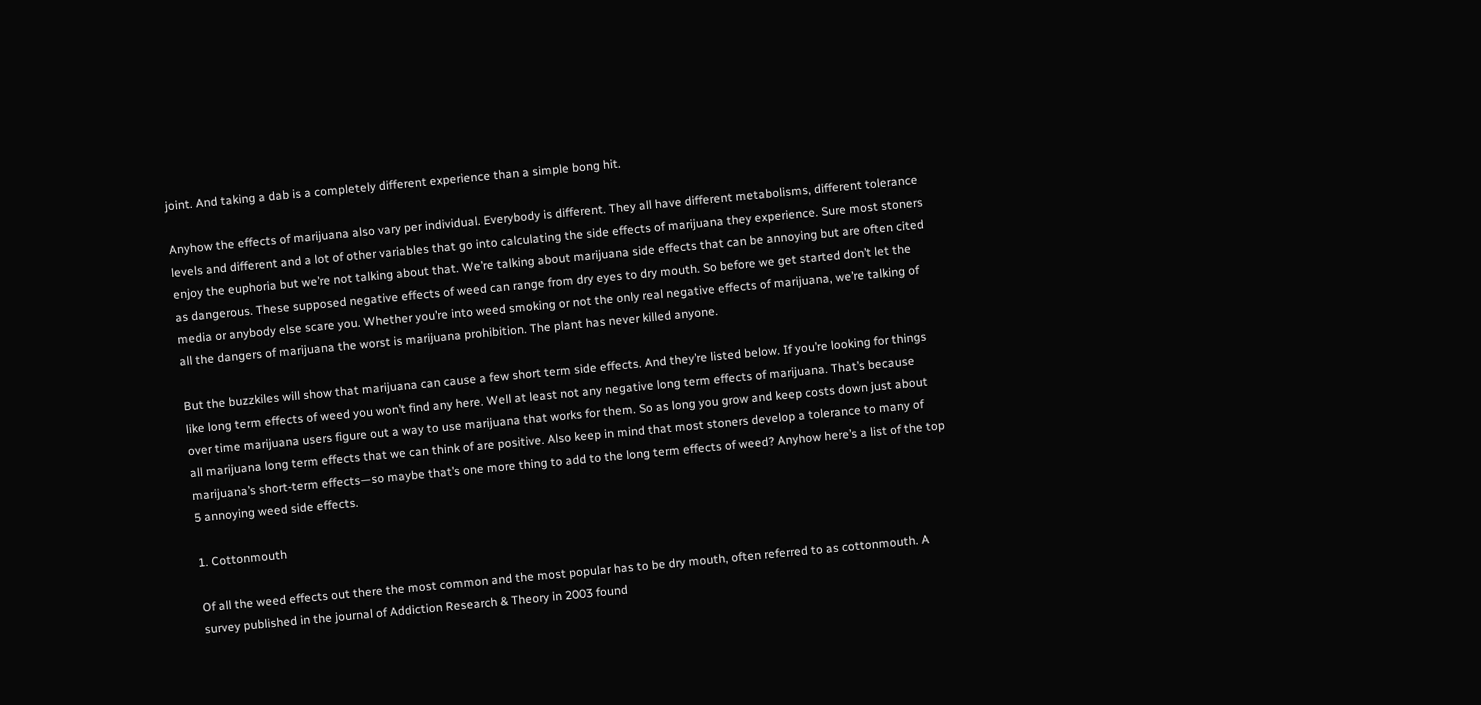joint. And taking a dab is a completely different experience than a simple bong hit.

Anyhow the effects of marijuana also vary per individual. Everybody is different. They all have different metabolisms, different tolerance levels and different and a lot of other variables that go into calculating the side effects of marijuana they experience. Sure most stoners enjoy the euphoria but we’re not talking about that. We’re talking about marijuana side effects that can be annoying but are often cited as dangerous. These supposed negative effects of weed can range from dry eyes to dry mouth. So before we get started don’t let the media or anybody else scare you. Whether you’re into weed smoking or not the only real negative effects of marijuana, we’re talking of all the dangers of marijuana the worst is marijuana prohibition. The plant has never killed anyone.

But the buzzkiles will show that marijuana can cause a few short term side effects. And they’re listed below. If you’re looking for things like long term effects of weed you won’t find any here. Well at least not any negative long term effects of marijuana. That’s because over time marijuana users figure out a way to use marijuana that works for them. So as long you grow and keep costs down just about all marijuana long term effects that we can think of are positive. Also keep in mind that most stoners develop a tolerance to many of marijuana’s short-term effects—so maybe that’s one more thing to add to the long term effects of weed? Anyhow here’s a list of the top 5 annoying weed side effects.

1. Cottonmouth

Of all the weed effects out there the most common and the most popular has to be dry mouth, often referred to as cottonmouth. A survey published in the journal of Addiction Research & Theory in 2003 found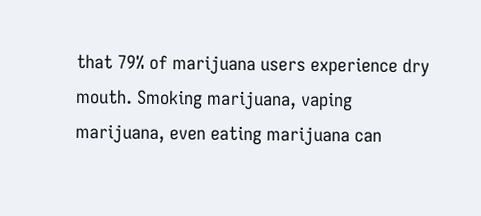that 79% of marijuana users experience dry mouth. Smoking marijuana, vaping marijuana, even eating marijuana can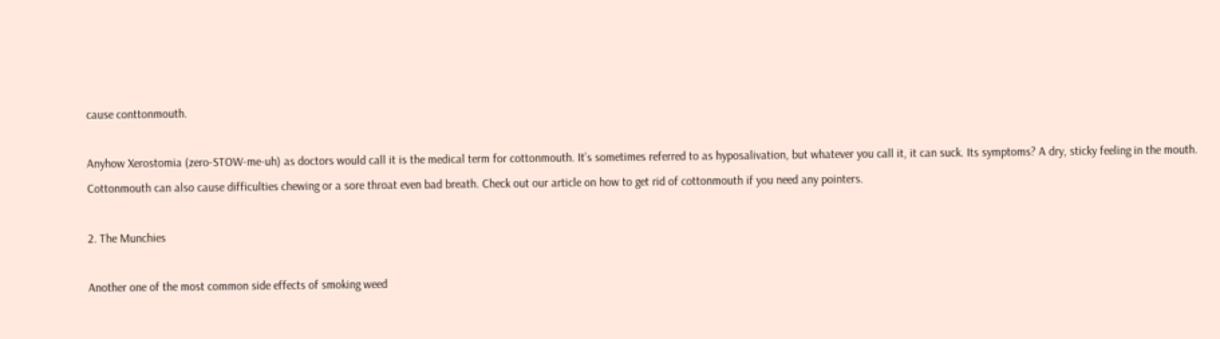cause conttonmouth.

Anyhow Xerostomia (zero-STOW-me-uh) as doctors would call it is the medical term for cottonmouth. It’s sometimes referred to as hyposalivation, but whatever you call it, it can suck. Its symptoms? A dry, sticky feeling in the mouth. Cottonmouth can also cause difficulties chewing or a sore throat even bad breath. Check out our article on how to get rid of cottonmouth if you need any pointers.

2. The Munchies

Another one of the most common side effects of smoking weed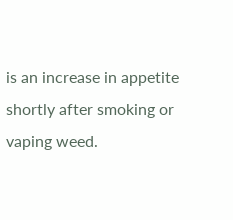is an increase in appetite shortly after smoking or vaping weed.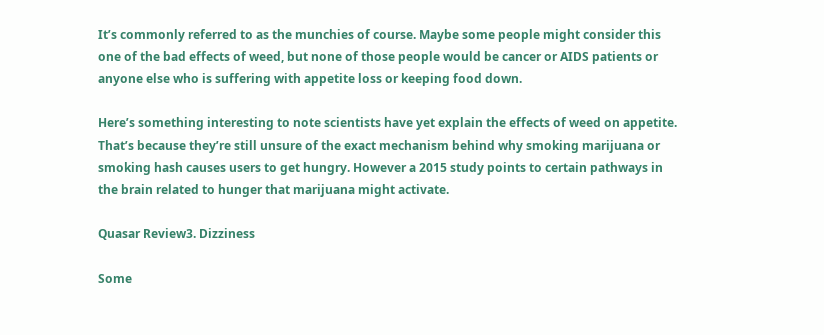It’s commonly referred to as the munchies of course. Maybe some people might consider this one of the bad effects of weed, but none of those people would be cancer or AIDS patients or anyone else who is suffering with appetite loss or keeping food down.

Here’s something interesting to note scientists have yet explain the effects of weed on appetite. That’s because they’re still unsure of the exact mechanism behind why smoking marijuana or smoking hash causes users to get hungry. However a 2015 study points to certain pathways in the brain related to hunger that marijuana might activate.

Quasar Review3. Dizziness

Some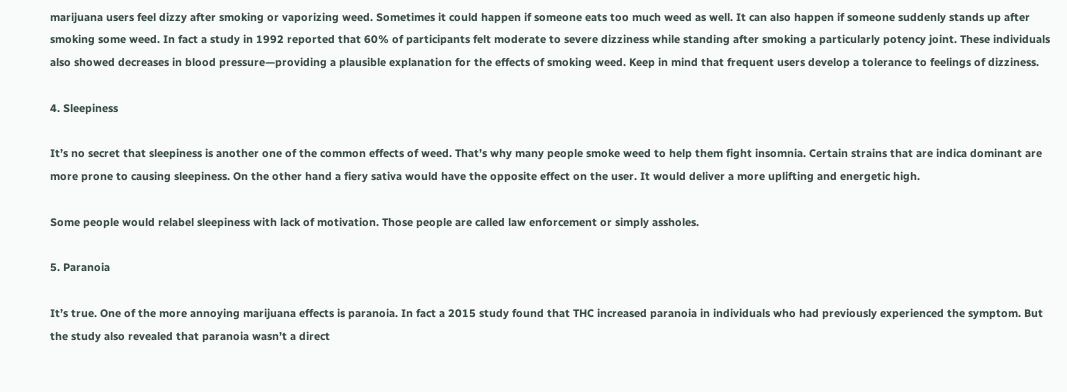marijuana users feel dizzy after smoking or vaporizing weed. Sometimes it could happen if someone eats too much weed as well. It can also happen if someone suddenly stands up after smoking some weed. In fact a study in 1992 reported that 60% of participants felt moderate to severe dizziness while standing after smoking a particularly potency joint. These individuals also showed decreases in blood pressure—providing a plausible explanation for the effects of smoking weed. Keep in mind that frequent users develop a tolerance to feelings of dizziness.

4. Sleepiness

It’s no secret that sleepiness is another one of the common effects of weed. That’s why many people smoke weed to help them fight insomnia. Certain strains that are indica dominant are more prone to causing sleepiness. On the other hand a fiery sativa would have the opposite effect on the user. It would deliver a more uplifting and energetic high.

Some people would relabel sleepiness with lack of motivation. Those people are called law enforcement or simply assholes.

5. Paranoia

It’s true. One of the more annoying marijuana effects is paranoia. In fact a 2015 study found that THC increased paranoia in individuals who had previously experienced the symptom. But the study also revealed that paranoia wasn’t a direct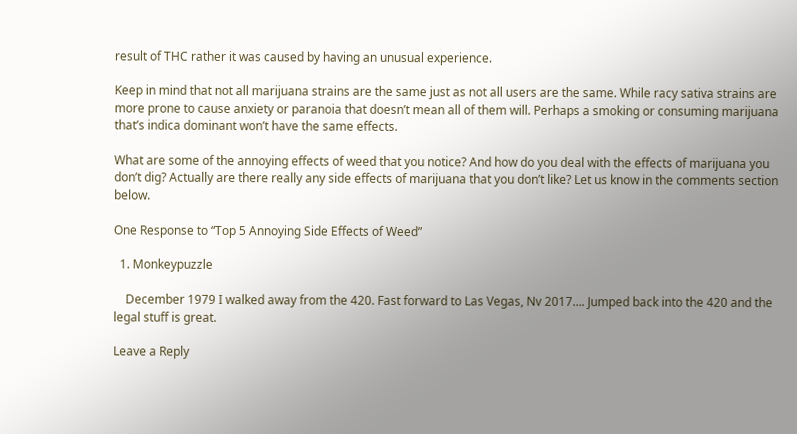result of THC rather it was caused by having an unusual experience.

Keep in mind that not all marijuana strains are the same just as not all users are the same. While racy sativa strains are more prone to cause anxiety or paranoia that doesn’t mean all of them will. Perhaps a smoking or consuming marijuana that’s indica dominant won’t have the same effects.

What are some of the annoying effects of weed that you notice? And how do you deal with the effects of marijuana you don’t dig? Actually are there really any side effects of marijuana that you don’t like? Let us know in the comments section below.

One Response to “Top 5 Annoying Side Effects of Weed”

  1. Monkeypuzzle

    December 1979 I walked away from the 420. Fast forward to Las Vegas, Nv 2017…. Jumped back into the 420 and the legal stuff is great.

Leave a Reply